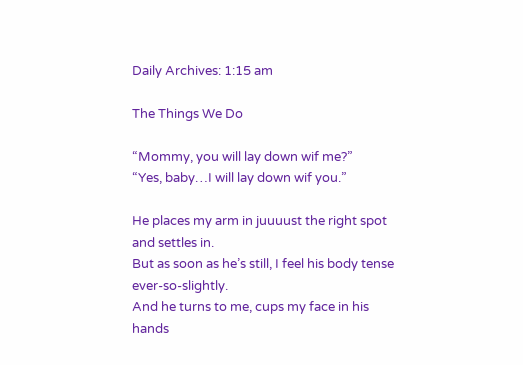Daily Archives: 1:15 am

The Things We Do

“Mommy, you will lay down wif me?”
“Yes, baby…I will lay down wif you.”

He places my arm in juuuust the right spot and settles in.
But as soon as he’s still, I feel his body tense ever-so-slightly.
And he turns to me, cups my face in his hands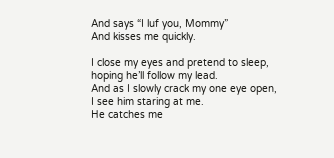And says “I luf you, Mommy”
And kisses me quickly.

I close my eyes and pretend to sleep, hoping he’ll follow my lead.
And as I slowly crack my one eye open,
I see him staring at me.
He catches me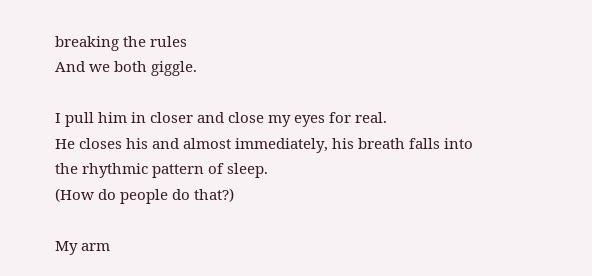breaking the rules
And we both giggle.

I pull him in closer and close my eyes for real.
He closes his and almost immediately, his breath falls into the rhythmic pattern of sleep.
(How do people do that?)

My arm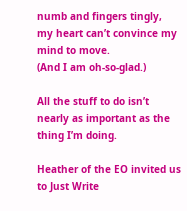numb and fingers tingly,
my heart can’t convince my mind to move.
(And I am oh-so-glad.)

All the stuff to do isn’t nearly as important as the thing I’m doing.

Heather of the EO invited us to Just Write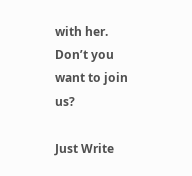with her.
Don’t you want to join us?

Just Write